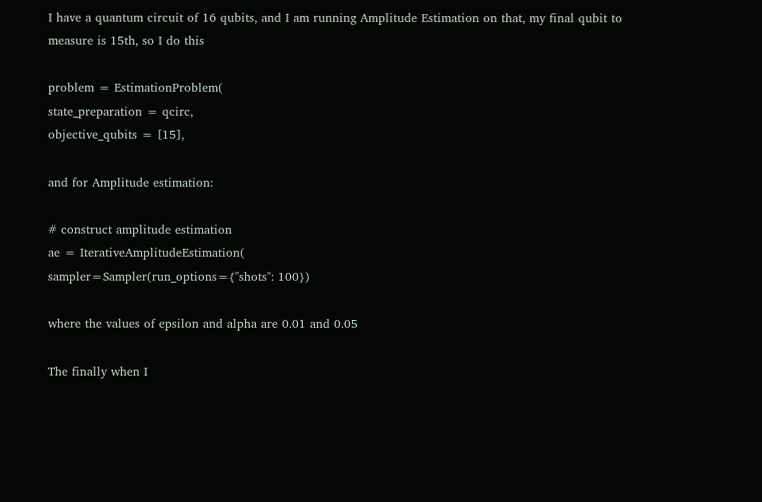I have a quantum circuit of 16 qubits, and I am running Amplitude Estimation on that, my final qubit to measure is 15th, so I do this

problem = EstimationProblem(
state_preparation = qcirc,
objective_qubits = [15],

and for Amplitude estimation:

# construct amplitude estimation
ae = IterativeAmplitudeEstimation(
sampler=Sampler(run_options={"shots": 100})

where the values of epsilon and alpha are 0.01 and 0.05

The finally when I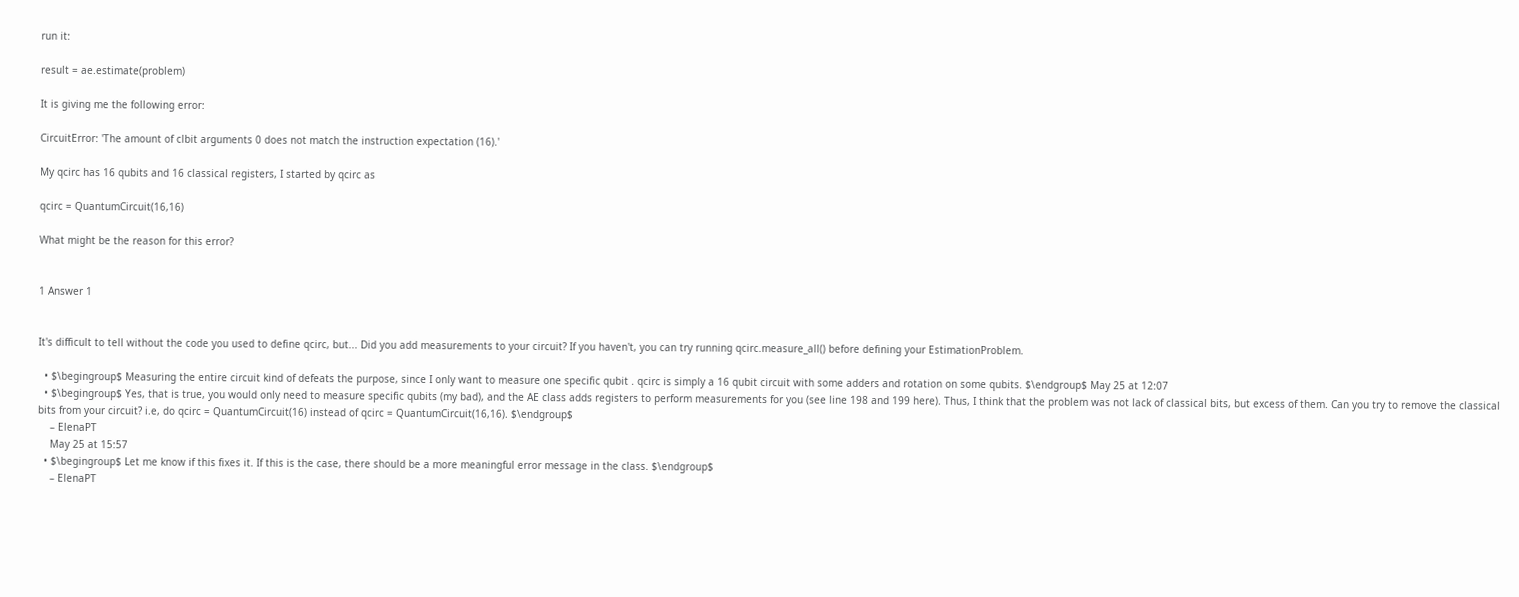run it:

result = ae.estimate(problem)

It is giving me the following error:

CircuitError: 'The amount of clbit arguments 0 does not match the instruction expectation (16).'

My qcirc has 16 qubits and 16 classical registers, I started by qcirc as

qcirc = QuantumCircuit(16,16)

What might be the reason for this error?


1 Answer 1


It's difficult to tell without the code you used to define qcirc, but... Did you add measurements to your circuit? If you haven't, you can try running qcirc.measure_all() before defining your EstimationProblem.

  • $\begingroup$ Measuring the entire circuit kind of defeats the purpose, since I only want to measure one specific qubit . qcirc is simply a 16 qubit circuit with some adders and rotation on some qubits. $\endgroup$ May 25 at 12:07
  • $\begingroup$ Yes, that is true, you would only need to measure specific qubits (my bad), and the AE class adds registers to perform measurements for you (see line 198 and 199 here). Thus, I think that the problem was not lack of classical bits, but excess of them. Can you try to remove the classical bits from your circuit? i.e, do qcirc = QuantumCircuit(16) instead of qcirc = QuantumCircuit(16,16). $\endgroup$
    – ElenaPT
    May 25 at 15:57
  • $\begingroup$ Let me know if this fixes it. If this is the case, there should be a more meaningful error message in the class. $\endgroup$
    – ElenaPT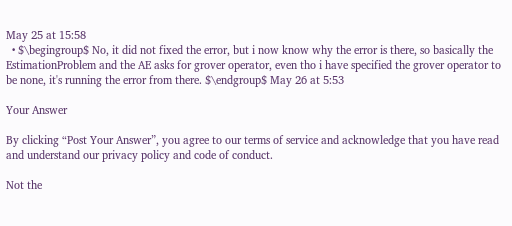May 25 at 15:58
  • $\begingroup$ No, it did not fixed the error, but i now know why the error is there, so basically the EstimationProblem and the AE asks for grover operator, even tho i have specified the grover operator to be none, it's running the error from there. $\endgroup$ May 26 at 5:53

Your Answer

By clicking “Post Your Answer”, you agree to our terms of service and acknowledge that you have read and understand our privacy policy and code of conduct.

Not the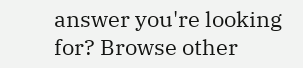answer you're looking for? Browse other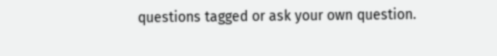questions tagged or ask your own question.